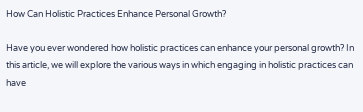How Can Holistic Practices Enhance Personal Growth?

Have you ever wondered how holistic practices can enhance your personal growth? In this article, we will explore the various ways in which engaging in holistic practices can have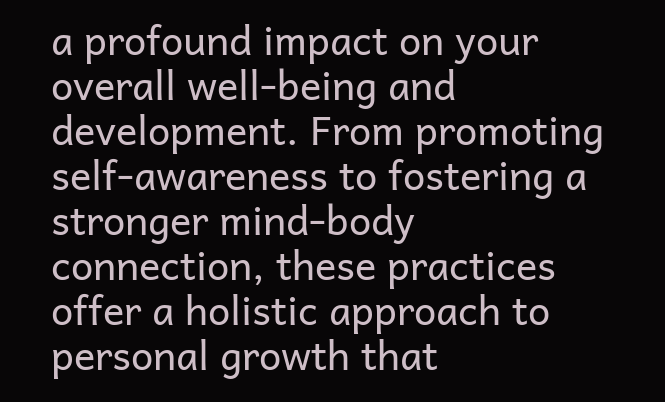a profound impact on your overall well-being and development. From promoting self-awareness to fostering a stronger mind-body connection, these practices offer a holistic approach to personal growth that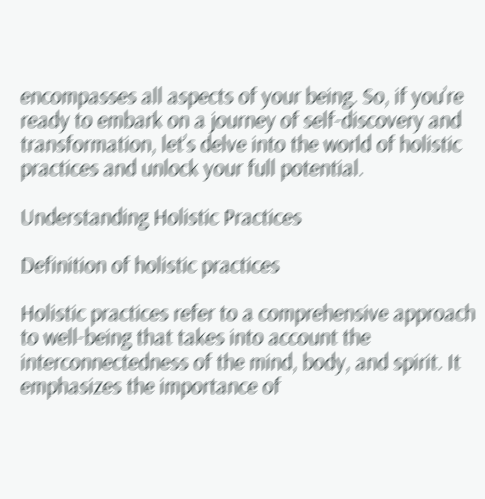encompasses all aspects of your being. So, if you’re ready to embark on a journey of self-discovery and transformation, let’s delve into the world of holistic practices and unlock your full potential.

Understanding Holistic Practices

Definition of holistic practices

Holistic practices refer to a comprehensive approach to well-being that takes into account the interconnectedness of the mind, body, and spirit. It emphasizes the importance of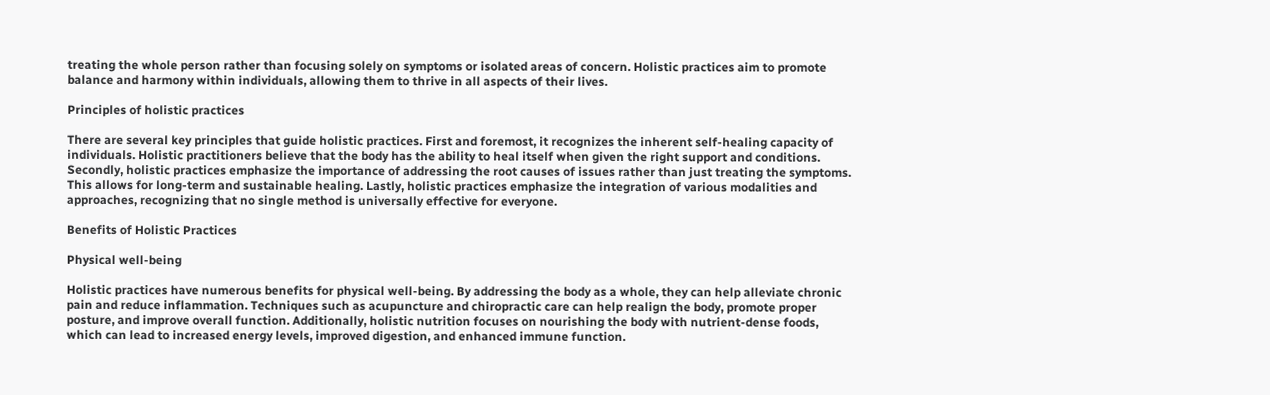treating the whole person rather than focusing solely on symptoms or isolated areas of concern. Holistic practices aim to promote balance and harmony within individuals, allowing them to thrive in all aspects of their lives.

Principles of holistic practices

There are several key principles that guide holistic practices. First and foremost, it recognizes the inherent self-healing capacity of individuals. Holistic practitioners believe that the body has the ability to heal itself when given the right support and conditions. Secondly, holistic practices emphasize the importance of addressing the root causes of issues rather than just treating the symptoms. This allows for long-term and sustainable healing. Lastly, holistic practices emphasize the integration of various modalities and approaches, recognizing that no single method is universally effective for everyone.

Benefits of Holistic Practices

Physical well-being

Holistic practices have numerous benefits for physical well-being. By addressing the body as a whole, they can help alleviate chronic pain and reduce inflammation. Techniques such as acupuncture and chiropractic care can help realign the body, promote proper posture, and improve overall function. Additionally, holistic nutrition focuses on nourishing the body with nutrient-dense foods, which can lead to increased energy levels, improved digestion, and enhanced immune function.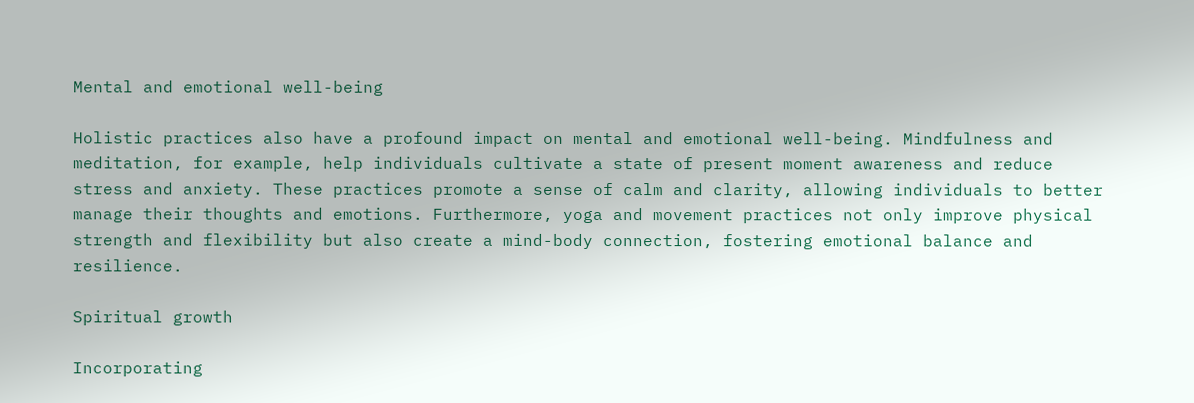Mental and emotional well-being

Holistic practices also have a profound impact on mental and emotional well-being. Mindfulness and meditation, for example, help individuals cultivate a state of present moment awareness and reduce stress and anxiety. These practices promote a sense of calm and clarity, allowing individuals to better manage their thoughts and emotions. Furthermore, yoga and movement practices not only improve physical strength and flexibility but also create a mind-body connection, fostering emotional balance and resilience.

Spiritual growth

Incorporating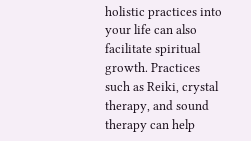holistic practices into your life can also facilitate spiritual growth. Practices such as Reiki, crystal therapy, and sound therapy can help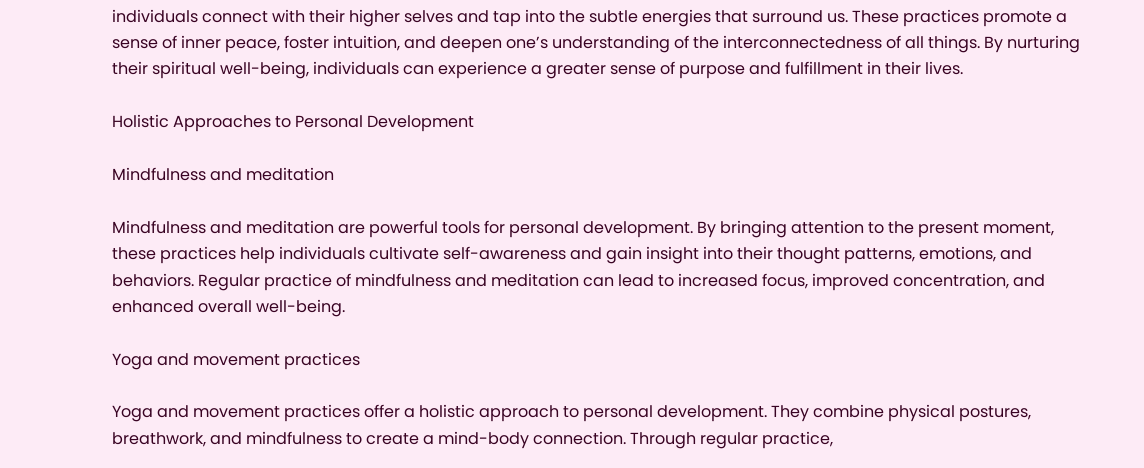individuals connect with their higher selves and tap into the subtle energies that surround us. These practices promote a sense of inner peace, foster intuition, and deepen one’s understanding of the interconnectedness of all things. By nurturing their spiritual well-being, individuals can experience a greater sense of purpose and fulfillment in their lives.

Holistic Approaches to Personal Development

Mindfulness and meditation

Mindfulness and meditation are powerful tools for personal development. By bringing attention to the present moment, these practices help individuals cultivate self-awareness and gain insight into their thought patterns, emotions, and behaviors. Regular practice of mindfulness and meditation can lead to increased focus, improved concentration, and enhanced overall well-being.

Yoga and movement practices

Yoga and movement practices offer a holistic approach to personal development. They combine physical postures, breathwork, and mindfulness to create a mind-body connection. Through regular practice,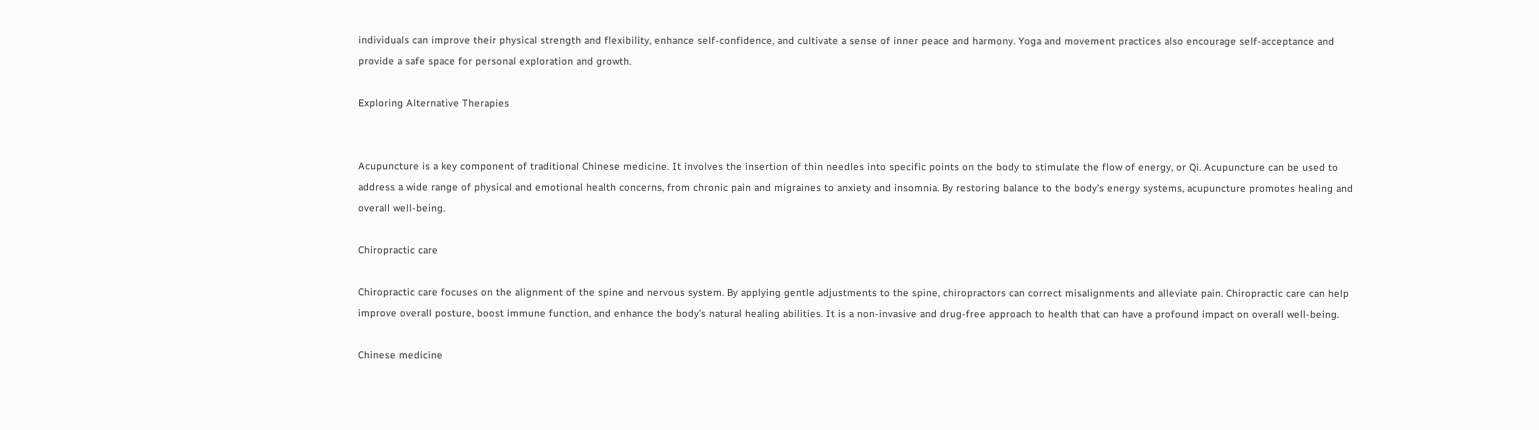individuals can improve their physical strength and flexibility, enhance self-confidence, and cultivate a sense of inner peace and harmony. Yoga and movement practices also encourage self-acceptance and provide a safe space for personal exploration and growth.

Exploring Alternative Therapies


Acupuncture is a key component of traditional Chinese medicine. It involves the insertion of thin needles into specific points on the body to stimulate the flow of energy, or Qi. Acupuncture can be used to address a wide range of physical and emotional health concerns, from chronic pain and migraines to anxiety and insomnia. By restoring balance to the body’s energy systems, acupuncture promotes healing and overall well-being.

Chiropractic care

Chiropractic care focuses on the alignment of the spine and nervous system. By applying gentle adjustments to the spine, chiropractors can correct misalignments and alleviate pain. Chiropractic care can help improve overall posture, boost immune function, and enhance the body’s natural healing abilities. It is a non-invasive and drug-free approach to health that can have a profound impact on overall well-being.

Chinese medicine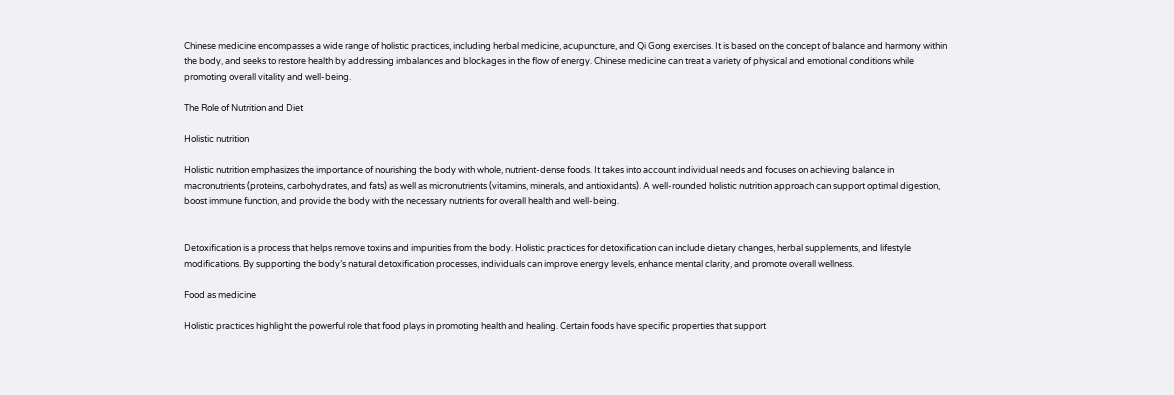Chinese medicine encompasses a wide range of holistic practices, including herbal medicine, acupuncture, and Qi Gong exercises. It is based on the concept of balance and harmony within the body, and seeks to restore health by addressing imbalances and blockages in the flow of energy. Chinese medicine can treat a variety of physical and emotional conditions while promoting overall vitality and well-being.

The Role of Nutrition and Diet

Holistic nutrition

Holistic nutrition emphasizes the importance of nourishing the body with whole, nutrient-dense foods. It takes into account individual needs and focuses on achieving balance in macronutrients (proteins, carbohydrates, and fats) as well as micronutrients (vitamins, minerals, and antioxidants). A well-rounded holistic nutrition approach can support optimal digestion, boost immune function, and provide the body with the necessary nutrients for overall health and well-being.


Detoxification is a process that helps remove toxins and impurities from the body. Holistic practices for detoxification can include dietary changes, herbal supplements, and lifestyle modifications. By supporting the body’s natural detoxification processes, individuals can improve energy levels, enhance mental clarity, and promote overall wellness.

Food as medicine

Holistic practices highlight the powerful role that food plays in promoting health and healing. Certain foods have specific properties that support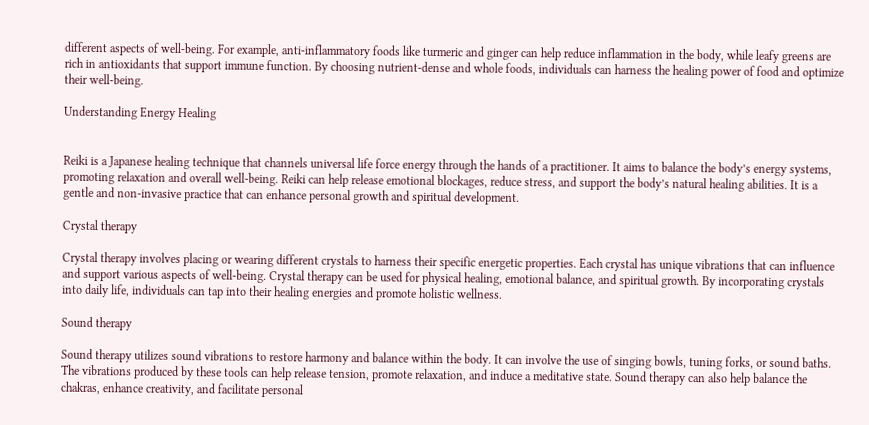different aspects of well-being. For example, anti-inflammatory foods like turmeric and ginger can help reduce inflammation in the body, while leafy greens are rich in antioxidants that support immune function. By choosing nutrient-dense and whole foods, individuals can harness the healing power of food and optimize their well-being.

Understanding Energy Healing


Reiki is a Japanese healing technique that channels universal life force energy through the hands of a practitioner. It aims to balance the body’s energy systems, promoting relaxation and overall well-being. Reiki can help release emotional blockages, reduce stress, and support the body’s natural healing abilities. It is a gentle and non-invasive practice that can enhance personal growth and spiritual development.

Crystal therapy

Crystal therapy involves placing or wearing different crystals to harness their specific energetic properties. Each crystal has unique vibrations that can influence and support various aspects of well-being. Crystal therapy can be used for physical healing, emotional balance, and spiritual growth. By incorporating crystals into daily life, individuals can tap into their healing energies and promote holistic wellness.

Sound therapy

Sound therapy utilizes sound vibrations to restore harmony and balance within the body. It can involve the use of singing bowls, tuning forks, or sound baths. The vibrations produced by these tools can help release tension, promote relaxation, and induce a meditative state. Sound therapy can also help balance the chakras, enhance creativity, and facilitate personal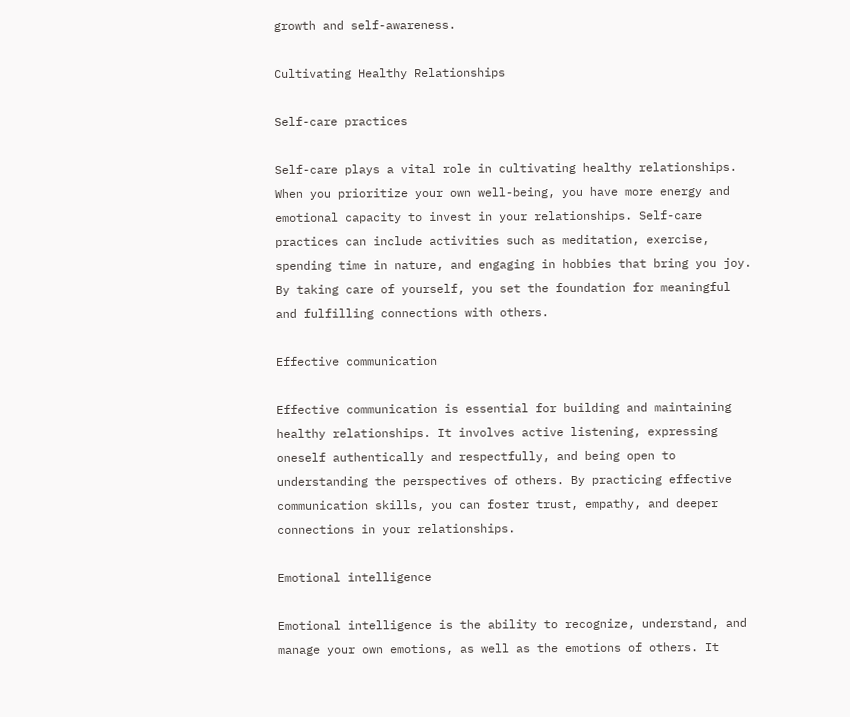growth and self-awareness.

Cultivating Healthy Relationships

Self-care practices

Self-care plays a vital role in cultivating healthy relationships. When you prioritize your own well-being, you have more energy and emotional capacity to invest in your relationships. Self-care practices can include activities such as meditation, exercise, spending time in nature, and engaging in hobbies that bring you joy. By taking care of yourself, you set the foundation for meaningful and fulfilling connections with others.

Effective communication

Effective communication is essential for building and maintaining healthy relationships. It involves active listening, expressing oneself authentically and respectfully, and being open to understanding the perspectives of others. By practicing effective communication skills, you can foster trust, empathy, and deeper connections in your relationships.

Emotional intelligence

Emotional intelligence is the ability to recognize, understand, and manage your own emotions, as well as the emotions of others. It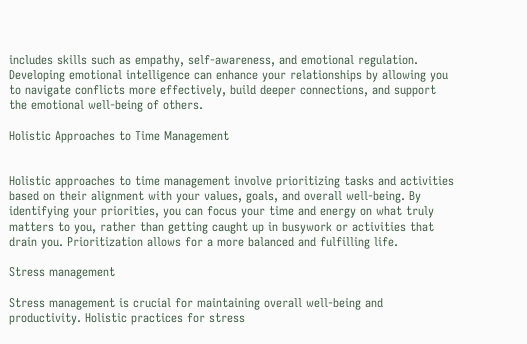includes skills such as empathy, self-awareness, and emotional regulation. Developing emotional intelligence can enhance your relationships by allowing you to navigate conflicts more effectively, build deeper connections, and support the emotional well-being of others.

Holistic Approaches to Time Management


Holistic approaches to time management involve prioritizing tasks and activities based on their alignment with your values, goals, and overall well-being. By identifying your priorities, you can focus your time and energy on what truly matters to you, rather than getting caught up in busywork or activities that drain you. Prioritization allows for a more balanced and fulfilling life.

Stress management

Stress management is crucial for maintaining overall well-being and productivity. Holistic practices for stress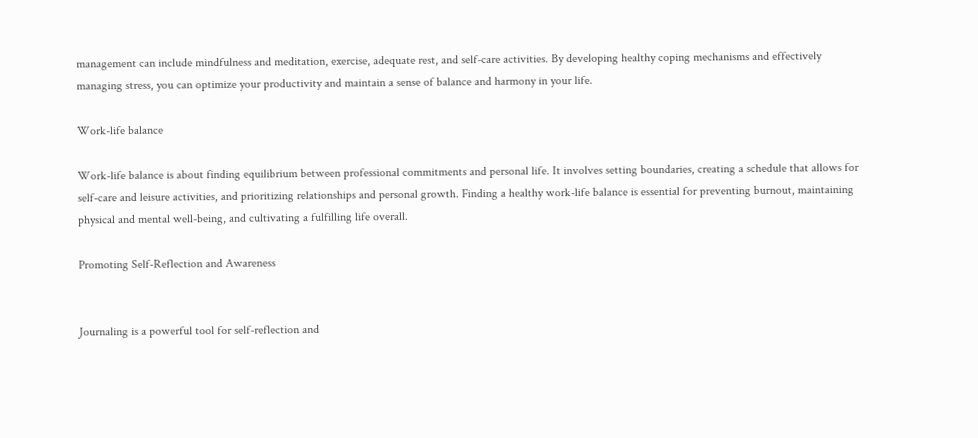management can include mindfulness and meditation, exercise, adequate rest, and self-care activities. By developing healthy coping mechanisms and effectively managing stress, you can optimize your productivity and maintain a sense of balance and harmony in your life.

Work-life balance

Work-life balance is about finding equilibrium between professional commitments and personal life. It involves setting boundaries, creating a schedule that allows for self-care and leisure activities, and prioritizing relationships and personal growth. Finding a healthy work-life balance is essential for preventing burnout, maintaining physical and mental well-being, and cultivating a fulfilling life overall.

Promoting Self-Reflection and Awareness


Journaling is a powerful tool for self-reflection and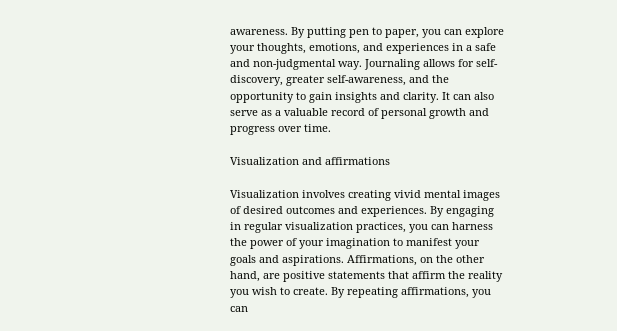awareness. By putting pen to paper, you can explore your thoughts, emotions, and experiences in a safe and non-judgmental way. Journaling allows for self-discovery, greater self-awareness, and the opportunity to gain insights and clarity. It can also serve as a valuable record of personal growth and progress over time.

Visualization and affirmations

Visualization involves creating vivid mental images of desired outcomes and experiences. By engaging in regular visualization practices, you can harness the power of your imagination to manifest your goals and aspirations. Affirmations, on the other hand, are positive statements that affirm the reality you wish to create. By repeating affirmations, you can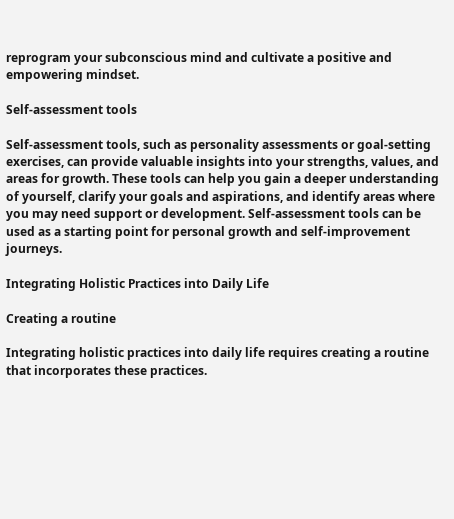reprogram your subconscious mind and cultivate a positive and empowering mindset.

Self-assessment tools

Self-assessment tools, such as personality assessments or goal-setting exercises, can provide valuable insights into your strengths, values, and areas for growth. These tools can help you gain a deeper understanding of yourself, clarify your goals and aspirations, and identify areas where you may need support or development. Self-assessment tools can be used as a starting point for personal growth and self-improvement journeys.

Integrating Holistic Practices into Daily Life

Creating a routine

Integrating holistic practices into daily life requires creating a routine that incorporates these practices.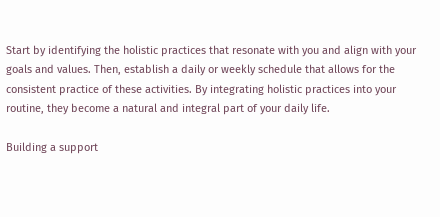Start by identifying the holistic practices that resonate with you and align with your goals and values. Then, establish a daily or weekly schedule that allows for the consistent practice of these activities. By integrating holistic practices into your routine, they become a natural and integral part of your daily life.

Building a support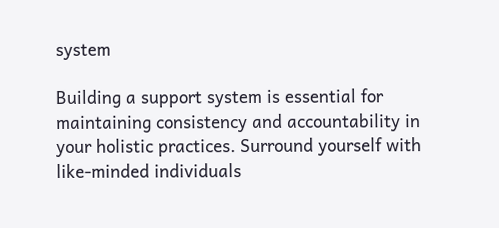system

Building a support system is essential for maintaining consistency and accountability in your holistic practices. Surround yourself with like-minded individuals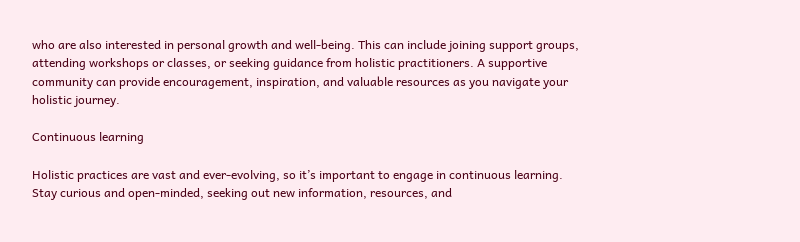who are also interested in personal growth and well-being. This can include joining support groups, attending workshops or classes, or seeking guidance from holistic practitioners. A supportive community can provide encouragement, inspiration, and valuable resources as you navigate your holistic journey.

Continuous learning

Holistic practices are vast and ever-evolving, so it’s important to engage in continuous learning. Stay curious and open-minded, seeking out new information, resources, and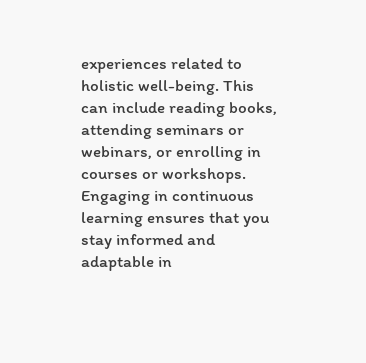experiences related to holistic well-being. This can include reading books, attending seminars or webinars, or enrolling in courses or workshops. Engaging in continuous learning ensures that you stay informed and adaptable in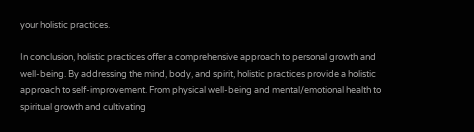your holistic practices.

In conclusion, holistic practices offer a comprehensive approach to personal growth and well-being. By addressing the mind, body, and spirit, holistic practices provide a holistic approach to self-improvement. From physical well-being and mental/emotional health to spiritual growth and cultivating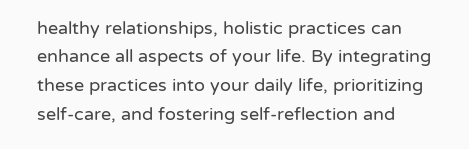healthy relationships, holistic practices can enhance all aspects of your life. By integrating these practices into your daily life, prioritizing self-care, and fostering self-reflection and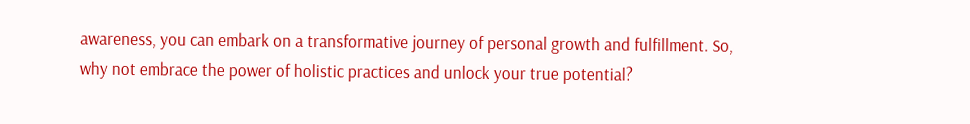awareness, you can embark on a transformative journey of personal growth and fulfillment. So, why not embrace the power of holistic practices and unlock your true potential?